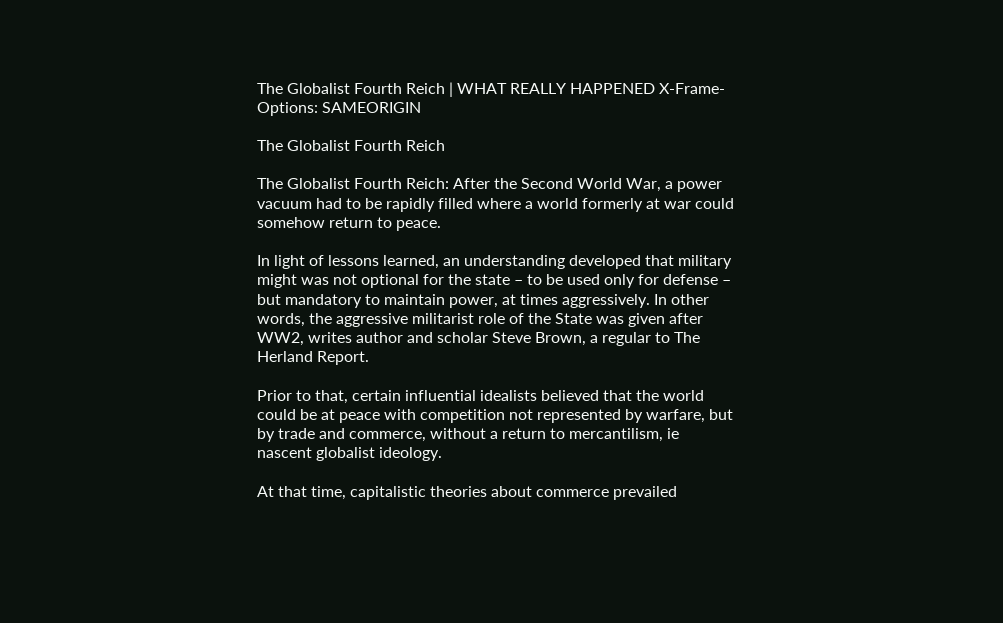The Globalist Fourth Reich | WHAT REALLY HAPPENED X-Frame-Options: SAMEORIGIN

The Globalist Fourth Reich

The Globalist Fourth Reich: After the Second World War, a power vacuum had to be rapidly filled where a world formerly at war could somehow return to peace.

In light of lessons learned, an understanding developed that military might was not optional for the state – to be used only for defense – but mandatory to maintain power, at times aggressively. In other words, the aggressive militarist role of the State was given after WW2, writes author and scholar Steve Brown, a regular to The Herland Report.

Prior to that, certain influential idealists believed that the world could be at peace with competition not represented by warfare, but by trade and commerce, without a return to mercantilism, ie nascent globalist ideology.

At that time, capitalistic theories about commerce prevailed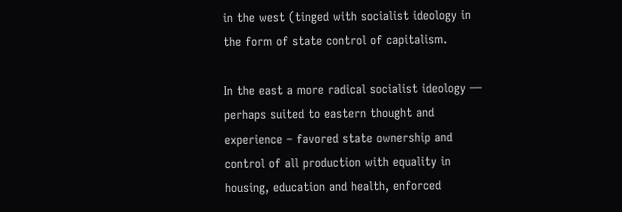in the west (tinged with socialist ideology in the form of state control of capitalism.

In the east a more radical socialist ideology — perhaps suited to eastern thought and experience – favored state ownership and control of all production with equality in housing, education and health, enforced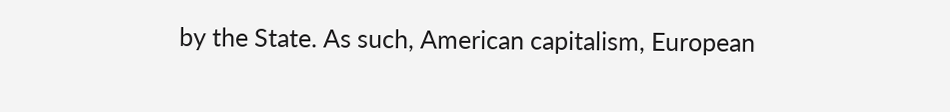by the State. As such, American capitalism, European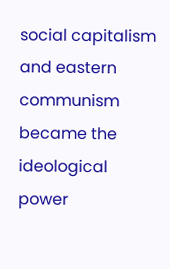social capitalism and eastern communism became the ideological power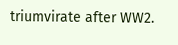triumvirate after WW2.